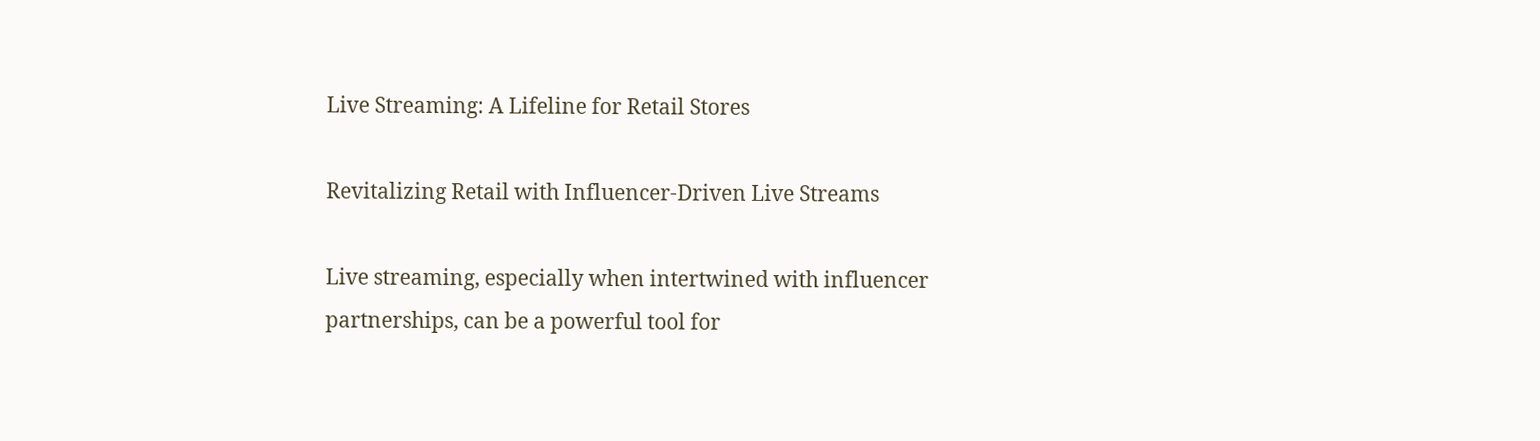Live Streaming: A Lifeline for Retail Stores

Revitalizing Retail with Influencer-Driven Live Streams

Live streaming, especially when intertwined with influencer partnerships, can be a powerful tool for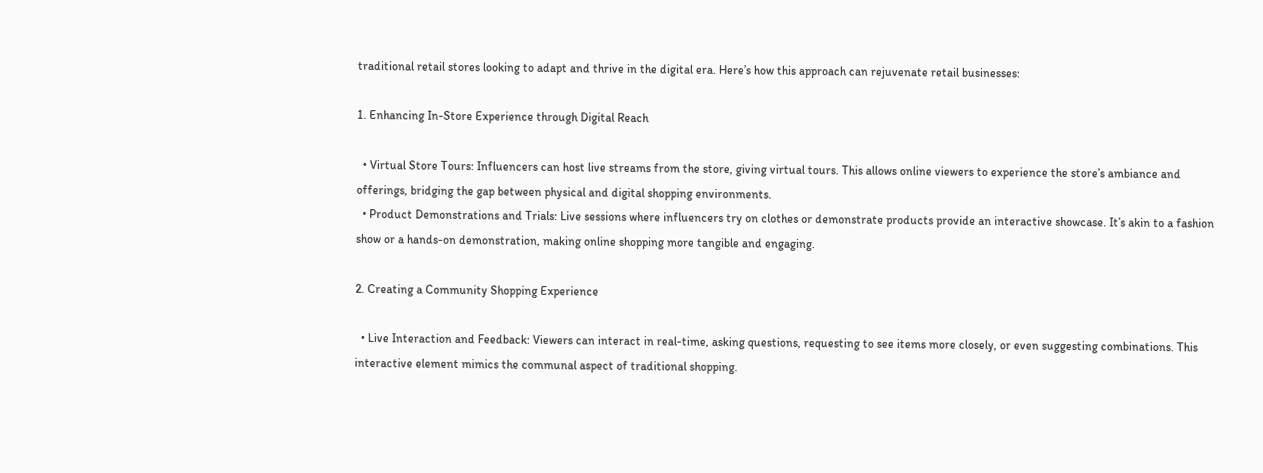traditional retail stores looking to adapt and thrive in the digital era. Here’s how this approach can rejuvenate retail businesses:

1. Enhancing In-Store Experience through Digital Reach

  • Virtual Store Tours: Influencers can host live streams from the store, giving virtual tours. This allows online viewers to experience the store’s ambiance and offerings, bridging the gap between physical and digital shopping environments.
  • Product Demonstrations and Trials: Live sessions where influencers try on clothes or demonstrate products provide an interactive showcase. It’s akin to a fashion show or a hands-on demonstration, making online shopping more tangible and engaging.

2. Creating a Community Shopping Experience

  • Live Interaction and Feedback: Viewers can interact in real-time, asking questions, requesting to see items more closely, or even suggesting combinations. This interactive element mimics the communal aspect of traditional shopping.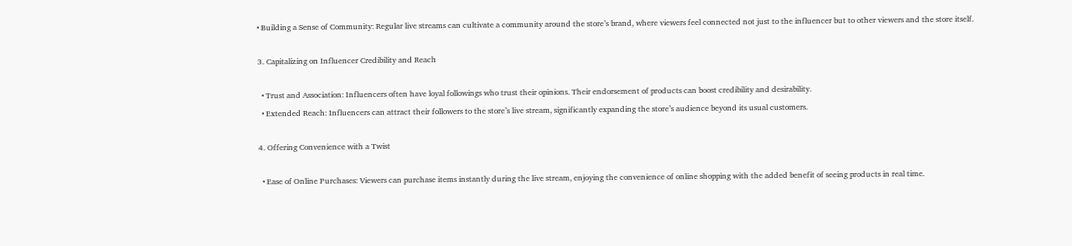• Building a Sense of Community: Regular live streams can cultivate a community around the store’s brand, where viewers feel connected not just to the influencer but to other viewers and the store itself.

3. Capitalizing on Influencer Credibility and Reach

  • Trust and Association: Influencers often have loyal followings who trust their opinions. Their endorsement of products can boost credibility and desirability.
  • Extended Reach: Influencers can attract their followers to the store’s live stream, significantly expanding the store’s audience beyond its usual customers.

4. Offering Convenience with a Twist

  • Ease of Online Purchases: Viewers can purchase items instantly during the live stream, enjoying the convenience of online shopping with the added benefit of seeing products in real time.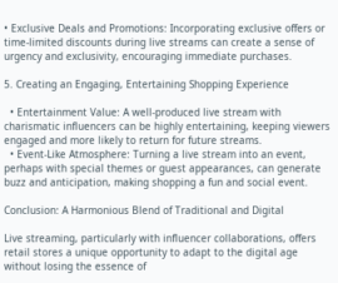• Exclusive Deals and Promotions: Incorporating exclusive offers or time-limited discounts during live streams can create a sense of urgency and exclusivity, encouraging immediate purchases.

5. Creating an Engaging, Entertaining Shopping Experience

  • Entertainment Value: A well-produced live stream with charismatic influencers can be highly entertaining, keeping viewers engaged and more likely to return for future streams.
  • Event-Like Atmosphere: Turning a live stream into an event, perhaps with special themes or guest appearances, can generate buzz and anticipation, making shopping a fun and social event.

Conclusion: A Harmonious Blend of Traditional and Digital

Live streaming, particularly with influencer collaborations, offers retail stores a unique opportunity to adapt to the digital age without losing the essence of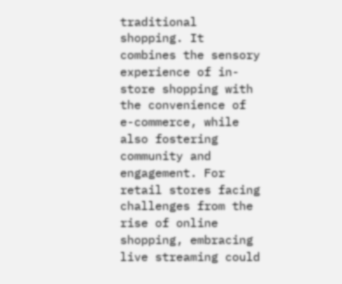traditional shopping. It combines the sensory experience of in-store shopping with the convenience of e-commerce, while also fostering community and engagement. For retail stores facing challenges from the rise of online shopping, embracing live streaming could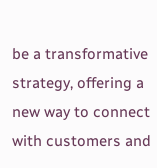be a transformative strategy, offering a new way to connect with customers and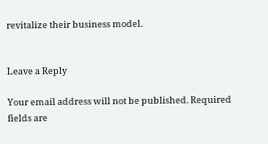revitalize their business model.


Leave a Reply

Your email address will not be published. Required fields are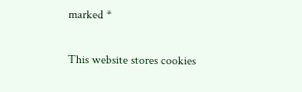marked *

This website stores cookies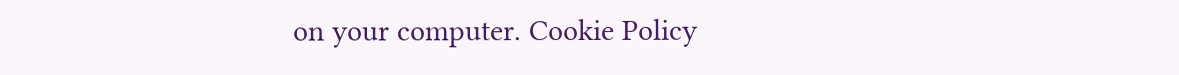on your computer. Cookie Policy